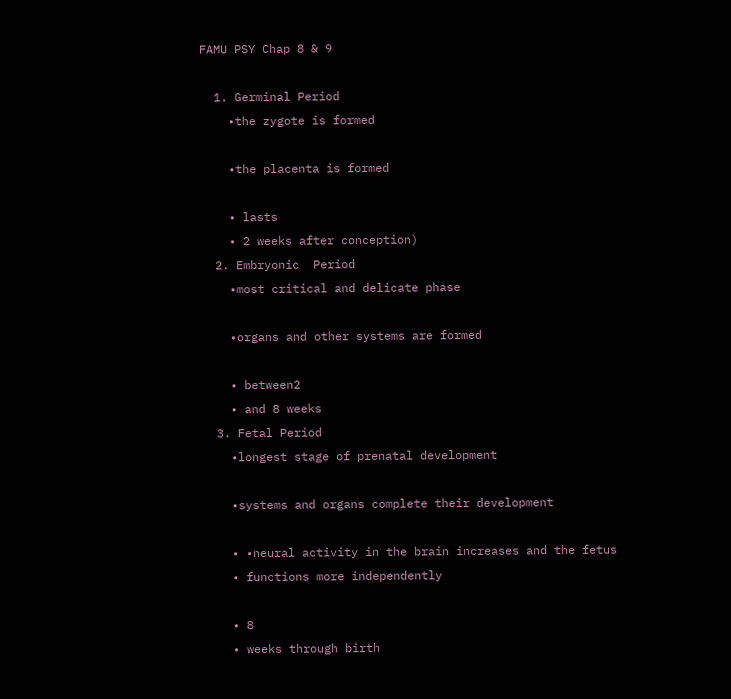FAMU PSY Chap 8 & 9

  1. Germinal Period
    •the zygote is formed

    •the placenta is formed

    • lasts
    • 2 weeks after conception)
  2. Embryonic  Period
    •most critical and delicate phase

    •organs and other systems are formed

    • between2
    • and 8 weeks
  3. Fetal Period
    •longest stage of prenatal development

    •systems and organs complete their development

    • •neural activity in the brain increases and the fetus
    • functions more independently

    • 8
    • weeks through birth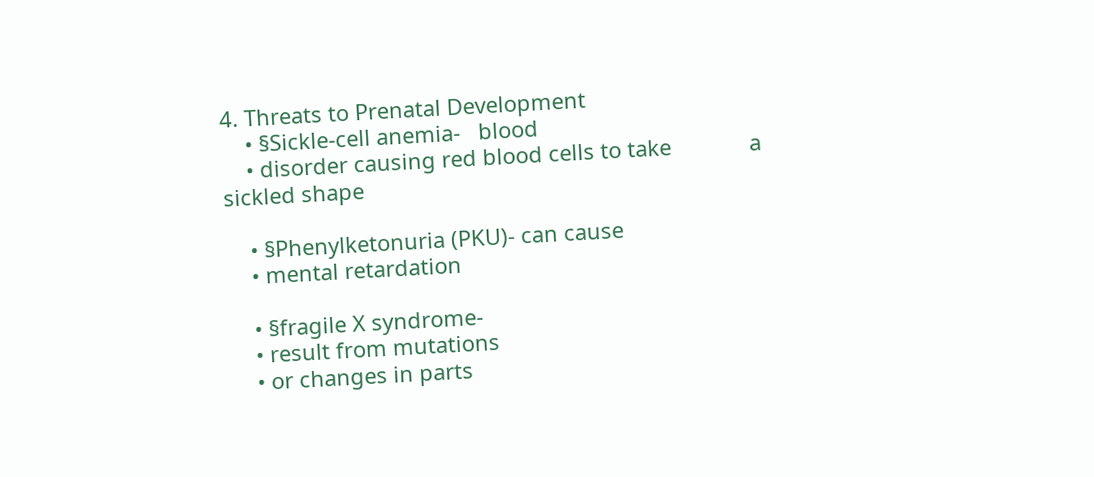4. Threats to Prenatal Development
    • §Sickle-cell anemia-   blood
    • disorder causing red blood cells to take             a sickled shape

    • §Phenylketonuria (PKU)- can cause
    • mental retardation

    • §fragile X syndrome-
    • result from mutations
    • or changes in parts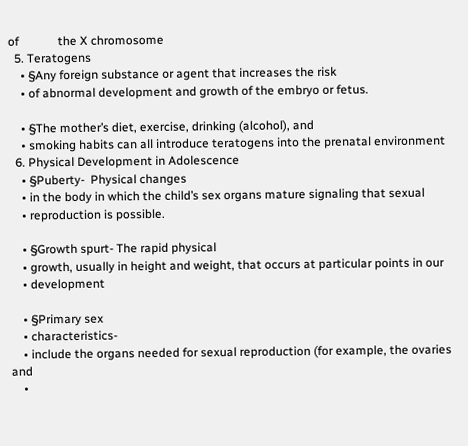of             the X chromosome
  5. Teratogens
    • §Any foreign substance or agent that increases the risk
    • of abnormal development and growth of the embryo or fetus.

    • §The mother’s diet, exercise, drinking (alcohol), and
    • smoking habits can all introduce teratogens into the prenatal environment
  6. Physical Development in Adolescence
    • §Puberty-  Physical changes
    • in the body in which the child’s sex organs mature signaling that sexual
    • reproduction is possible.

    • §Growth spurt- The rapid physical
    • growth, usually in height and weight, that occurs at particular points in our
    • development

    • §Primary sex
    • characteristics-
    • include the organs needed for sexual reproduction (for example, the ovaries and
    •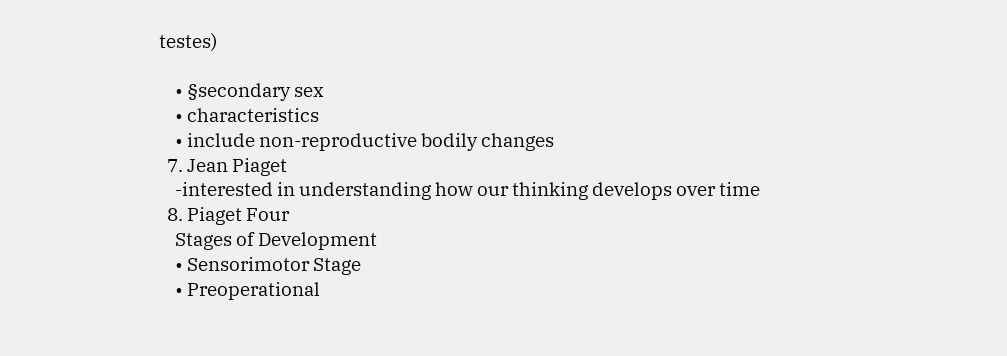testes)

    • §secondary sex
    • characteristics
    • include non-reproductive bodily changes
  7. Jean Piaget
    -interested in understanding how our thinking develops over time
  8. Piaget Four
    Stages of Development
    • Sensorimotor Stage
    • Preoperational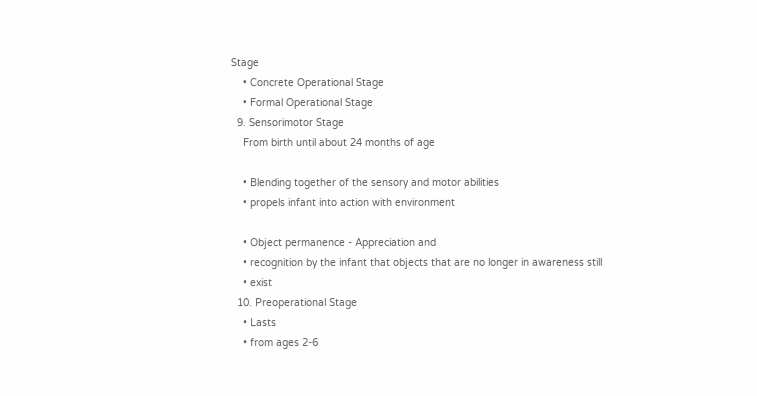Stage
    • Concrete Operational Stage
    • Formal Operational Stage
  9. Sensorimotor Stage
    From birth until about 24 months of age

    • Blending together of the sensory and motor abilities
    • propels infant into action with environment

    • Object permanence - Appreciation and
    • recognition by the infant that objects that are no longer in awareness still
    • exist
  10. Preoperational Stage
    • Lasts
    • from ages 2-6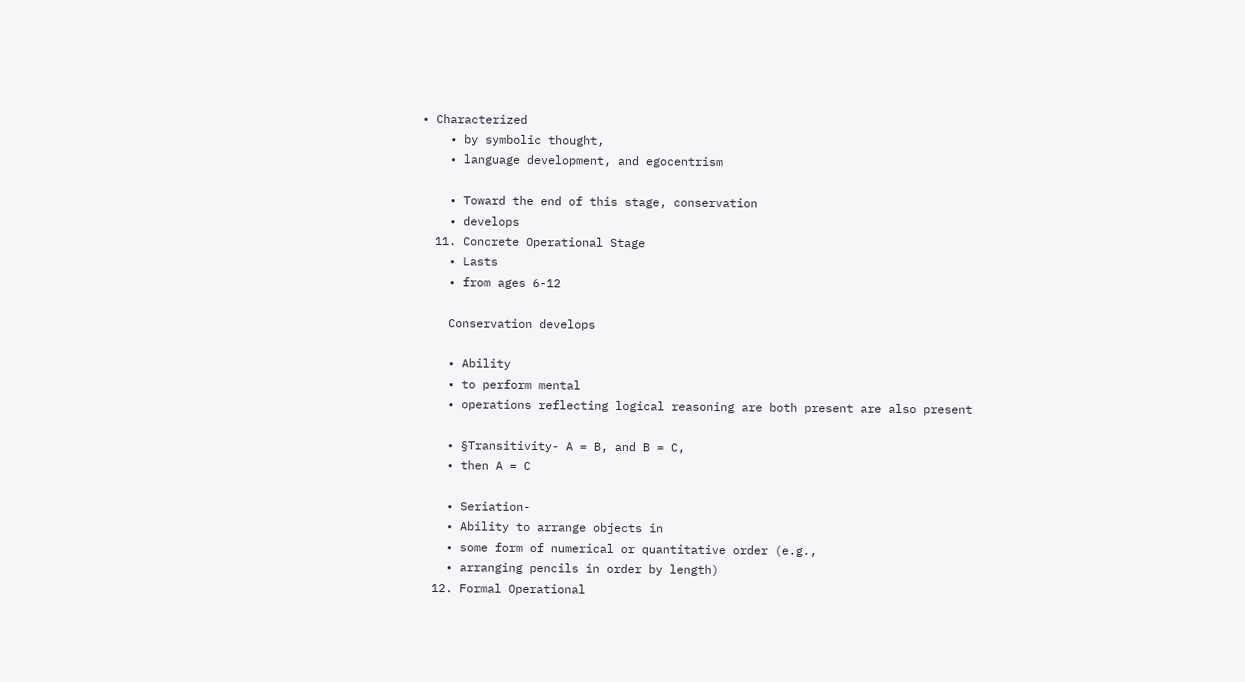• Characterized
    • by symbolic thought,
    • language development, and egocentrism

    • Toward the end of this stage, conservation
    • develops
  11. Concrete Operational Stage
    • Lasts
    • from ages 6-12

    Conservation develops

    • Ability
    • to perform mental
    • operations reflecting logical reasoning are both present are also present

    • §Transitivity- A = B, and B = C,
    • then A = C

    • Seriation-
    • Ability to arrange objects in
    • some form of numerical or quantitative order (e.g.,
    • arranging pencils in order by length)
  12. Formal Operational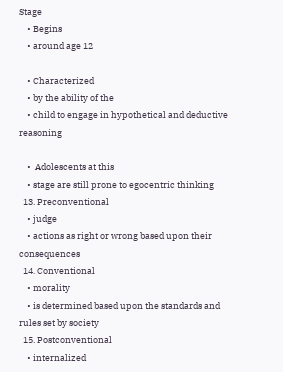Stage
    • Begins
    • around age 12

    • Characterized
    • by the ability of the
    • child to engage in hypothetical and deductive reasoning

    •  Adolescents at this
    • stage are still prone to egocentric thinking
  13. Preconventional
    • judge
    • actions as right or wrong based upon their consequences
  14. Conventional
    • morality
    • is determined based upon the standards and rules set by society
  15. Postconventional
    • internalized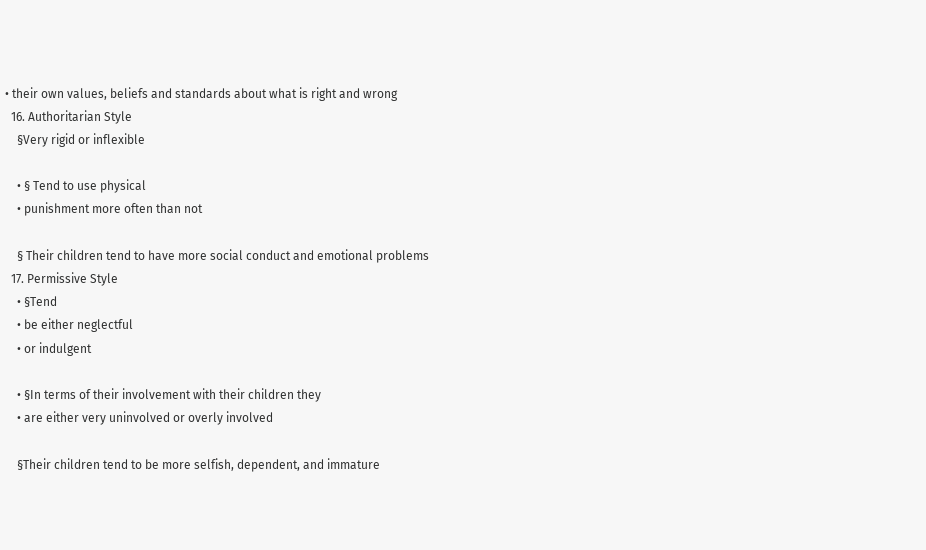• their own values, beliefs and standards about what is right and wrong
  16. Authoritarian Style
    §Very rigid or inflexible

    • § Tend to use physical
    • punishment more often than not

    § Their children tend to have more social conduct and emotional problems
  17. Permissive Style
    • §Tend
    • be either neglectful
    • or indulgent

    • §In terms of their involvement with their children they
    • are either very uninvolved or overly involved

    §Their children tend to be more selfish, dependent, and immature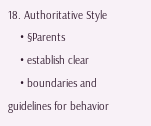18. Authoritative Style
    • §Parents
    • establish clear
    • boundaries and guidelines for behavior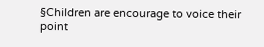§Children are encourage to voice their point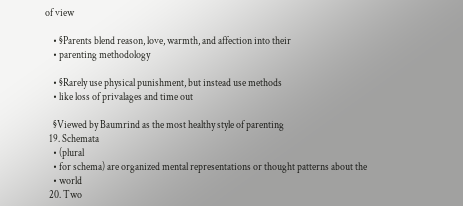of view

    • §Parents blend reason, love, warmth, and affection into their
    • parenting methodology

    • §Rarely use physical punishment, but instead use methods
    • like loss of privalages and time out

    §Viewed by Baumrind as the most healthy style of parenting
  19. Schemata
    • (plural
    • for schema) are organized mental representations or thought patterns about the
    • world
  20. Two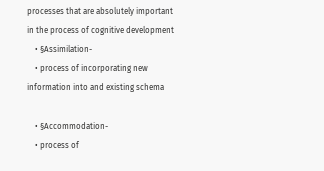processes that are absolutely important in the process of cognitive development
    • §Assimilation-
    • process of incorporating new information into and existing schema

    • §Accommodation-
    • process of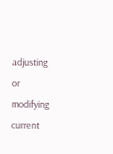adjusting or modifying current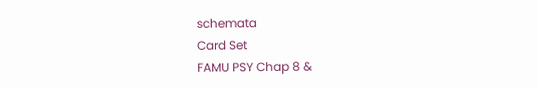schemata
Card Set
FAMU PSY Chap 8 &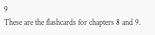9
These are the flashcards for chapters 8 and 9.